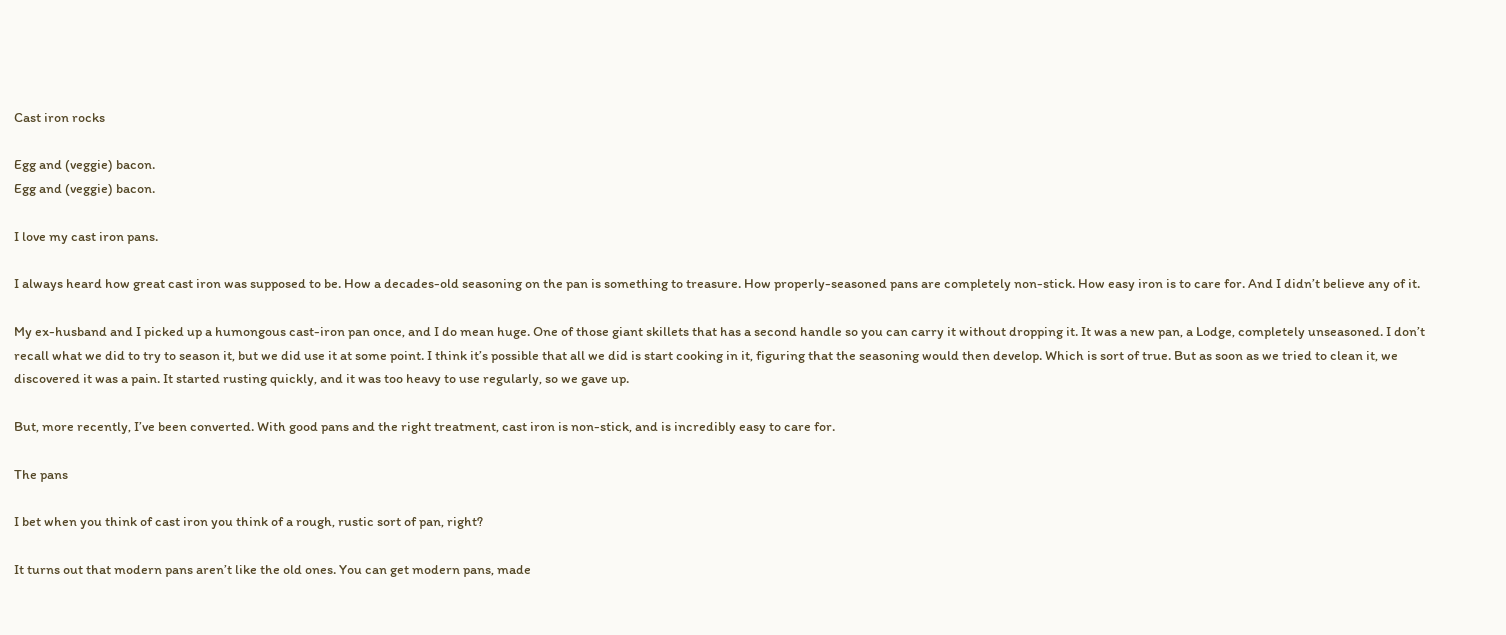Cast iron rocks

Egg and (veggie) bacon.
Egg and (veggie) bacon.

I love my cast iron pans.

I always heard how great cast iron was supposed to be. How a decades-old seasoning on the pan is something to treasure. How properly-seasoned pans are completely non-stick. How easy iron is to care for. And I didn’t believe any of it.

My ex-husband and I picked up a humongous cast-iron pan once, and I do mean huge. One of those giant skillets that has a second handle so you can carry it without dropping it. It was a new pan, a Lodge, completely unseasoned. I don’t recall what we did to try to season it, but we did use it at some point. I think it’s possible that all we did is start cooking in it, figuring that the seasoning would then develop. Which is sort of true. But as soon as we tried to clean it, we discovered it was a pain. It started rusting quickly, and it was too heavy to use regularly, so we gave up.

But, more recently, I’ve been converted. With good pans and the right treatment, cast iron is non-stick, and is incredibly easy to care for.

The pans

I bet when you think of cast iron you think of a rough, rustic sort of pan, right?

It turns out that modern pans aren’t like the old ones. You can get modern pans, made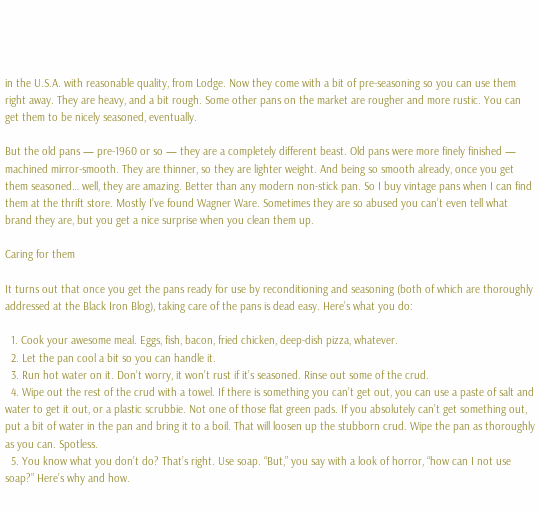in the U.S.A. with reasonable quality, from Lodge. Now they come with a bit of pre-seasoning so you can use them right away. They are heavy, and a bit rough. Some other pans on the market are rougher and more rustic. You can get them to be nicely seasoned, eventually.

But the old pans — pre-1960 or so — they are a completely different beast. Old pans were more finely finished — machined mirror-smooth. They are thinner, so they are lighter weight. And being so smooth already, once you get them seasoned… well, they are amazing. Better than any modern non-stick pan. So I buy vintage pans when I can find them at the thrift store. Mostly I’ve found Wagner Ware. Sometimes they are so abused you can’t even tell what brand they are, but you get a nice surprise when you clean them up.

Caring for them

It turns out that once you get the pans ready for use by reconditioning and seasoning (both of which are thoroughly addressed at the Black Iron Blog), taking care of the pans is dead easy. Here’s what you do:

  1. Cook your awesome meal. Eggs, fish, bacon, fried chicken, deep-dish pizza, whatever.
  2. Let the pan cool a bit so you can handle it.
  3. Run hot water on it. Don’t worry, it won’t rust if it’s seasoned. Rinse out some of the crud.
  4. Wipe out the rest of the crud with a towel. If there is something you can’t get out, you can use a paste of salt and water to get it out, or a plastic scrubbie. Not one of those flat green pads. If you absolutely can’t get something out, put a bit of water in the pan and bring it to a boil. That will loosen up the stubborn crud. Wipe the pan as thoroughly as you can. Spotless.
  5. You know what you don’t do? That’s right. Use soap. “But,” you say with a look of horror, “how can I not use soap?” Here’s why and how.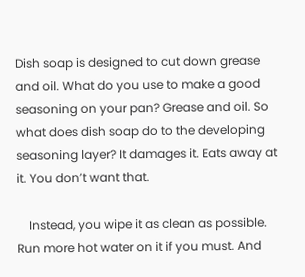Dish soap is designed to cut down grease and oil. What do you use to make a good seasoning on your pan? Grease and oil. So what does dish soap do to the developing seasoning layer? It damages it. Eats away at it. You don’t want that.

    Instead, you wipe it as clean as possible. Run more hot water on it if you must. And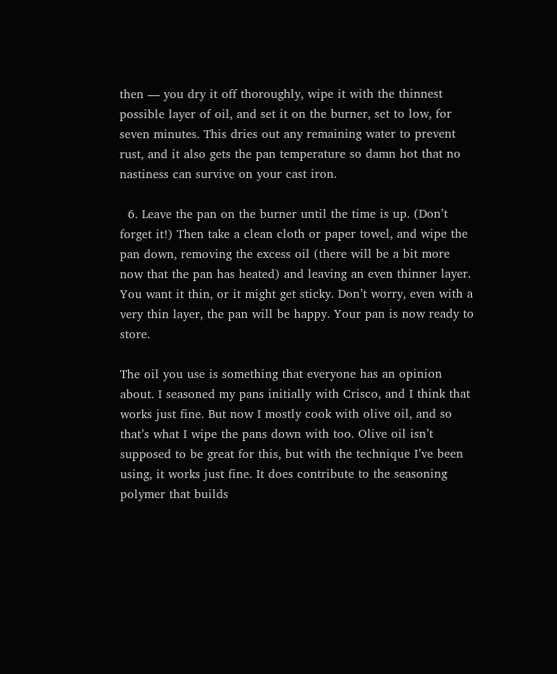then — you dry it off thoroughly, wipe it with the thinnest possible layer of oil, and set it on the burner, set to low, for seven minutes. This dries out any remaining water to prevent rust, and it also gets the pan temperature so damn hot that no nastiness can survive on your cast iron.

  6. Leave the pan on the burner until the time is up. (Don’t forget it!) Then take a clean cloth or paper towel, and wipe the pan down, removing the excess oil (there will be a bit more now that the pan has heated) and leaving an even thinner layer. You want it thin, or it might get sticky. Don’t worry, even with a very thin layer, the pan will be happy. Your pan is now ready to store.

The oil you use is something that everyone has an opinion about. I seasoned my pans initially with Crisco, and I think that works just fine. But now I mostly cook with olive oil, and so that’s what I wipe the pans down with too. Olive oil isn’t supposed to be great for this, but with the technique I’ve been using, it works just fine. It does contribute to the seasoning polymer that builds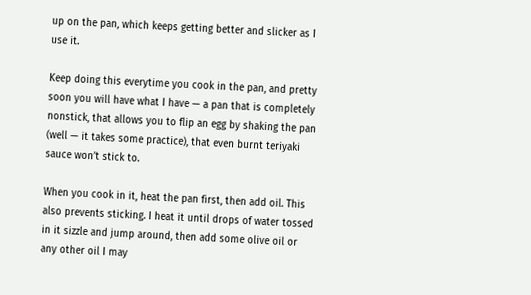up on the pan, which keeps getting better and slicker as I use it.

Keep doing this everytime you cook in the pan, and pretty soon you will have what I have — a pan that is completely nonstick, that allows you to flip an egg by shaking the pan (well — it takes some practice), that even burnt teriyaki sauce won’t stick to.

When you cook in it, heat the pan first, then add oil. This also prevents sticking. I heat it until drops of water tossed in it sizzle and jump around, then add some olive oil or any other oil I may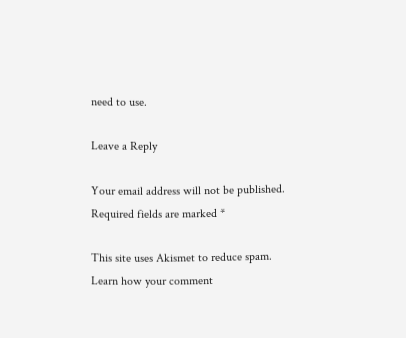need to use.

Leave a Reply

Your email address will not be published. Required fields are marked *

This site uses Akismet to reduce spam. Learn how your comment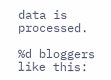data is processed.

%d bloggers like this: